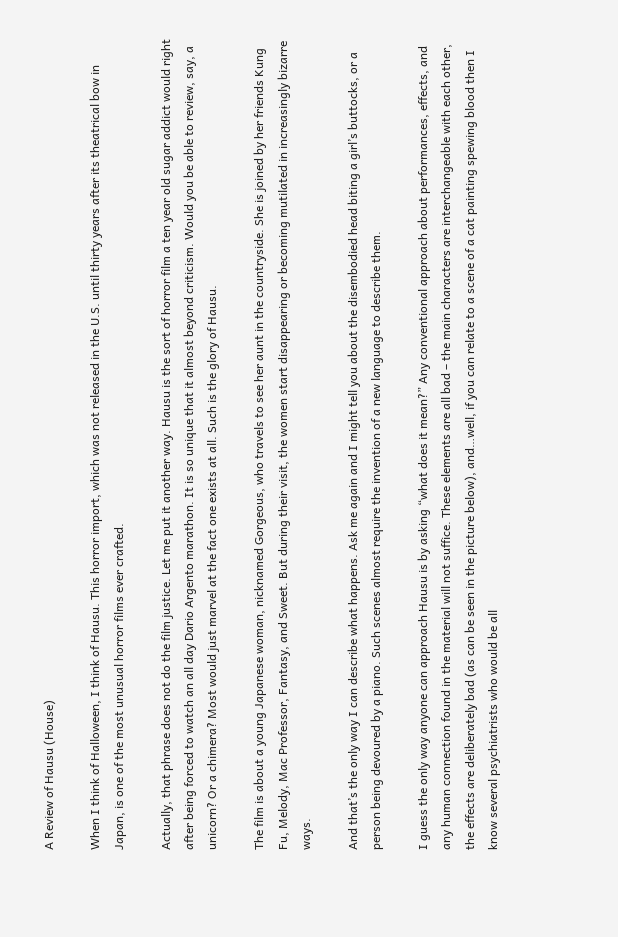A Review of Hausu (House)

When I think of Halloween, I think of Hausu. This horror import, which was not released in the U.S. until thirty years after its theatrical bow in Japan, is one of the most unusual horror films ever crafted.

Actually, that phrase does not do the film justice. Let me put it another way. Hausu is the sort of horror film a ten year old sugar addict would right after being forced to watch an all day Dario Argento marathon. It is so unique that it almost beyond criticism. Would you be able to review, say, a unicorn? Or a chimera? Most would just marvel at the fact one exists at all. Such is the glory of Hausu.

The film is about a young Japanese woman, nicknamed Gorgeous, who travels to see her aunt in the countryside. She is joined by her friends Kung Fu, Melody, Mac Professor, Fantasy, and Sweet. But during their visit, the women start disappearing or becoming mutilated in increasingly bizarre ways.

And that’s the only way I can describe what happens. Ask me again and I might tell you about the disembodied head biting a girl’s buttocks, or a person being devoured by a piano. Such scenes almost require the invention of a new language to describe them.

I guess the only way anyone can approach Hausu is by asking “what does it mean?” Any conventional approach about performances, effects, and any human connection found in the material will not suffice. These elements are all bad – the main characters are interchangeable with each other, the effects are deliberately bad (as can be seen in the picture below), and…well, if you can relate to a scene of a cat painting spewing blood then I know several psychiatrists who would be all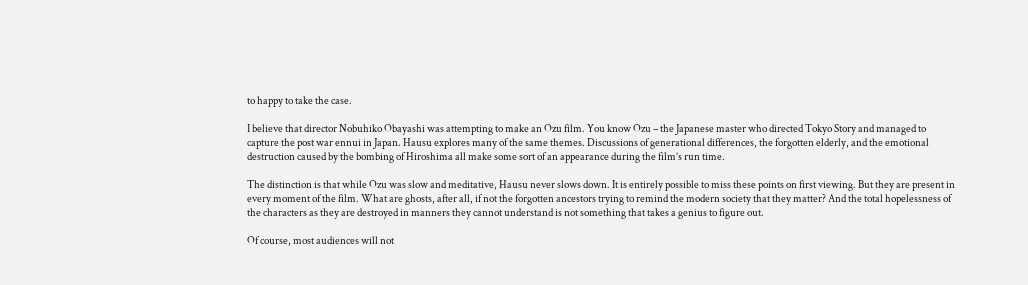to happy to take the case.

I believe that director Nobuhiko Obayashi was attempting to make an Ozu film. You know Ozu – the Japanese master who directed Tokyo Story and managed to capture the post war ennui in Japan. Hausu explores many of the same themes. Discussions of generational differences, the forgotten elderly, and the emotional destruction caused by the bombing of Hiroshima all make some sort of an appearance during the film’s run time.

The distinction is that while Ozu was slow and meditative, Hausu never slows down. It is entirely possible to miss these points on first viewing. But they are present in every moment of the film. What are ghosts, after all, if not the forgotten ancestors trying to remind the modern society that they matter? And the total hopelessness of the characters as they are destroyed in manners they cannot understand is not something that takes a genius to figure out.

Of course, most audiences will not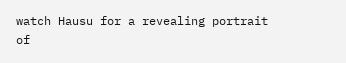watch Hausu for a revealing portrait of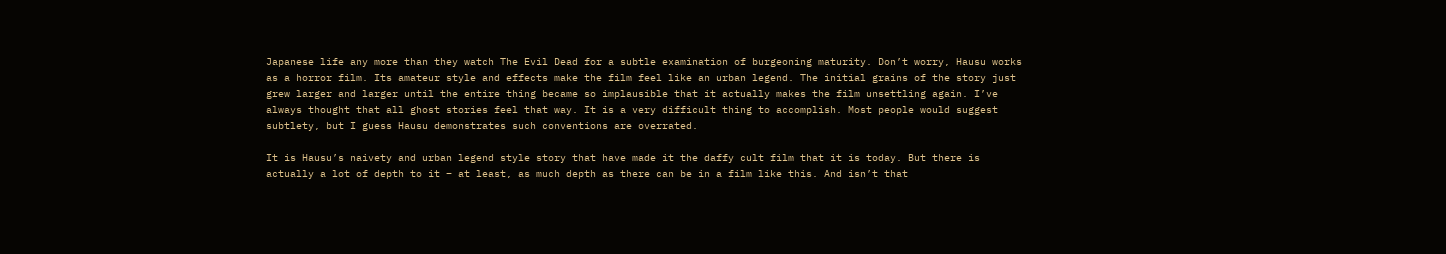Japanese life any more than they watch The Evil Dead for a subtle examination of burgeoning maturity. Don’t worry, Hausu works as a horror film. Its amateur style and effects make the film feel like an urban legend. The initial grains of the story just grew larger and larger until the entire thing became so implausible that it actually makes the film unsettling again. I’ve always thought that all ghost stories feel that way. It is a very difficult thing to accomplish. Most people would suggest subtlety, but I guess Hausu demonstrates such conventions are overrated.

It is Hausu’s naivety and urban legend style story that have made it the daffy cult film that it is today. But there is actually a lot of depth to it – at least, as much depth as there can be in a film like this. And isn’t that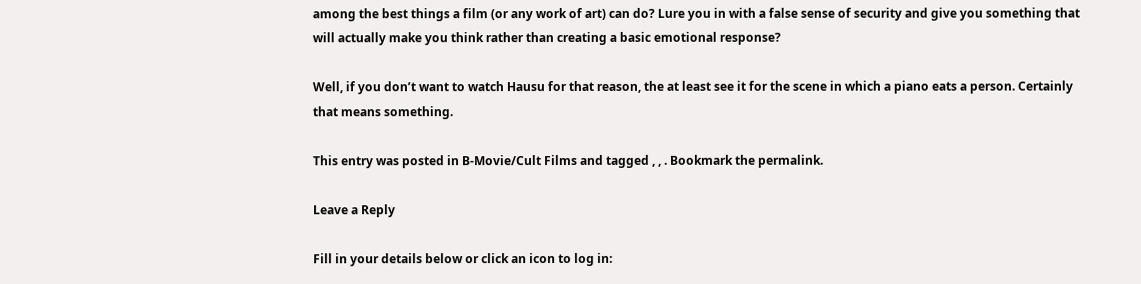among the best things a film (or any work of art) can do? Lure you in with a false sense of security and give you something that will actually make you think rather than creating a basic emotional response?

Well, if you don’t want to watch Hausu for that reason, the at least see it for the scene in which a piano eats a person. Certainly that means something.

This entry was posted in B-Movie/Cult Films and tagged , , . Bookmark the permalink.

Leave a Reply

Fill in your details below or click an icon to log in: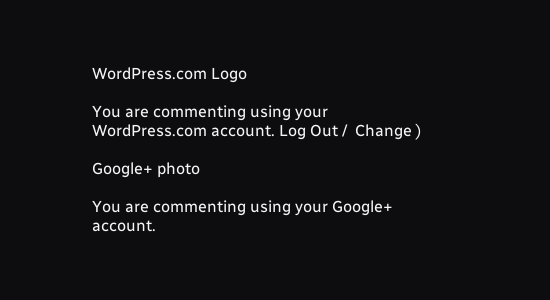WordPress.com Logo

You are commenting using your WordPress.com account. Log Out /  Change )

Google+ photo

You are commenting using your Google+ account.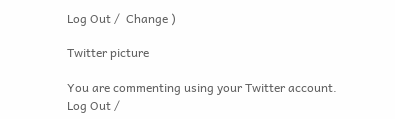Log Out /  Change )

Twitter picture

You are commenting using your Twitter account. Log Out /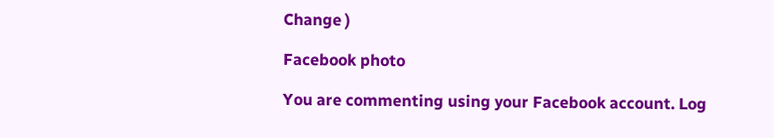Change )

Facebook photo

You are commenting using your Facebook account. Log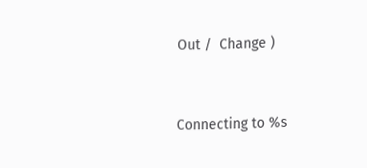Out /  Change )


Connecting to %s